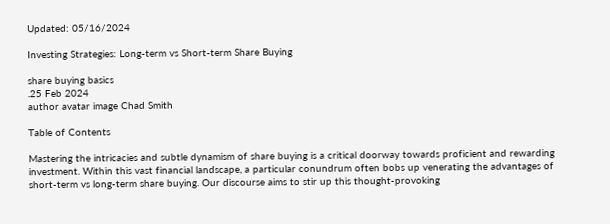Updated: 05/16/2024

Investing Strategies: Long-term vs Short-term Share Buying

share buying basics
.25 Feb 2024
author avatar image Chad Smith

Table of Contents

Mastering the intricacies and subtle dynamism of share buying is a critical doorway towards proficient and rewarding investment. Within this vast financial landscape, a particular conundrum often bobs up venerating the advantages of short-term vs long-term share buying. Our discourse aims to stir up this thought-provoking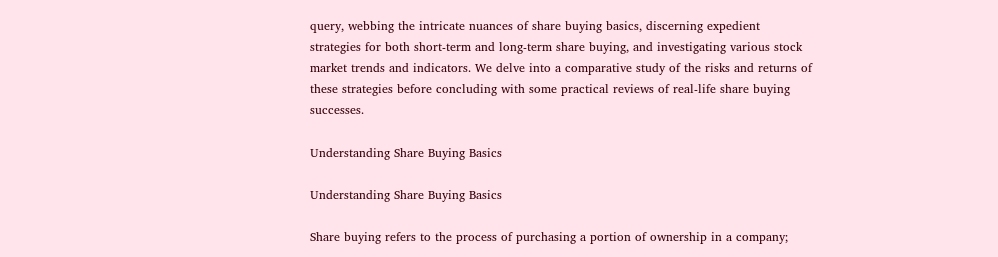query, webbing the intricate nuances of share buying basics, discerning expedient strategies for both short-term and long-term share buying, and investigating various stock market trends and indicators. We delve into a comparative study of the risks and returns of these strategies before concluding with some practical reviews of real-life share buying successes.

Understanding Share Buying Basics

Understanding Share Buying Basics

Share buying refers to the process of purchasing a portion of ownership in a company;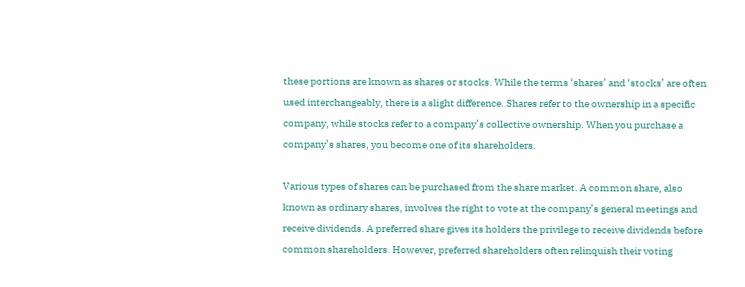these portions are known as shares or stocks. While the terms ‘shares’ and ‘stocks’ are often used interchangeably, there is a slight difference. Shares refer to the ownership in a specific company, while stocks refer to a company’s collective ownership. When you purchase a company’s shares, you become one of its shareholders.

Various types of shares can be purchased from the share market. A common share, also known as ordinary shares, involves the right to vote at the company’s general meetings and receive dividends. A preferred share gives its holders the privilege to receive dividends before common shareholders. However, preferred shareholders often relinquish their voting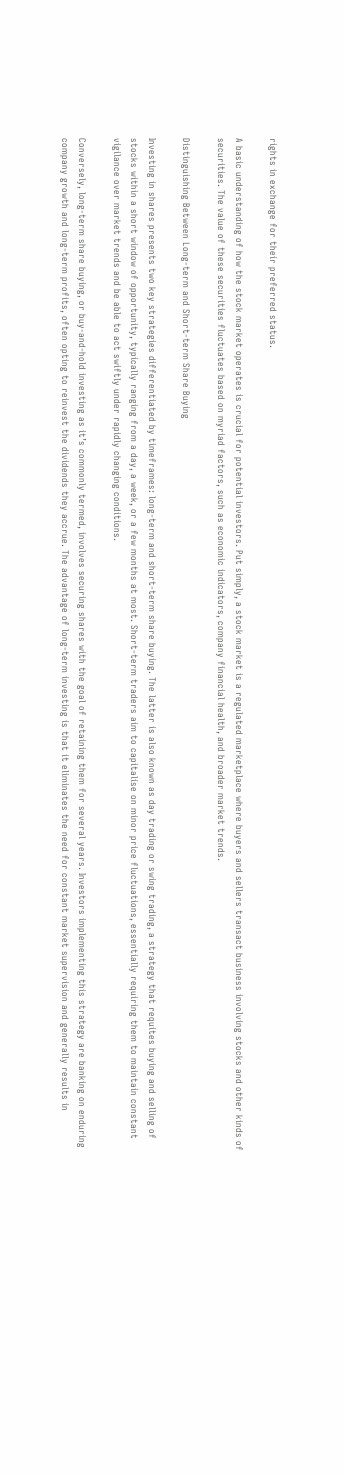rights in exchange for their preferred status.

A basic understanding of how the stock market operates is crucial for potential investors. Put simply, a stock market is a regulated marketplace where buyers and sellers transact business involving stocks and other kinds of securities. The value of these securities fluctuates based on myriad factors, such as economic indicators, company financial health, and broader market trends.

Distinguishing Between Long-term and Short-term Share Buying

Investing in shares presents two key strategies differentiated by timeframes: long-term and short-term share buying. The latter is also known as day trading or swing trading, a strategy that requites buying and selling of stocks within a short window of opportunity, typically ranging from a day, a week, or a few months at most. Short-term traders aim to capitalise on minor price fluctuations, essentially requiring them to maintain constant vigilance over market trends and be able to act swiftly under rapidly changing conditions.

Conversely, long-term share buying, or buy-and-hold investing as it’s commonly termed, involves securing shares with the goal of retaining them for several years. Investors implementing this strategy are banking on enduring company growth and long-term profits, often opting to reinvest the dividends they accrue. The advantage of long-term investing is that it eliminates the need for constant market supervision and generally results in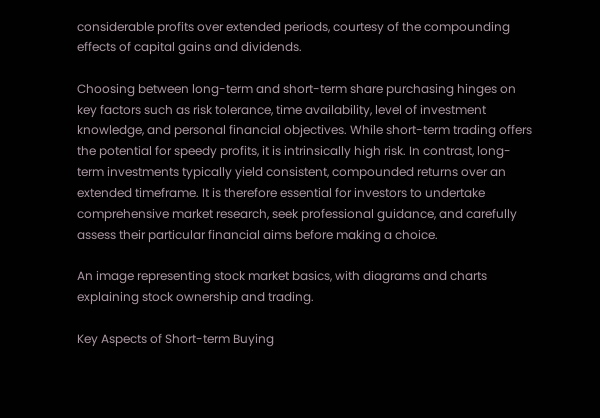considerable profits over extended periods, courtesy of the compounding effects of capital gains and dividends.

Choosing between long-term and short-term share purchasing hinges on key factors such as risk tolerance, time availability, level of investment knowledge, and personal financial objectives. While short-term trading offers the potential for speedy profits, it is intrinsically high risk. In contrast, long-term investments typically yield consistent, compounded returns over an extended timeframe. It is therefore essential for investors to undertake comprehensive market research, seek professional guidance, and carefully assess their particular financial aims before making a choice.

An image representing stock market basics, with diagrams and charts explaining stock ownership and trading.

Key Aspects of Short-term Buying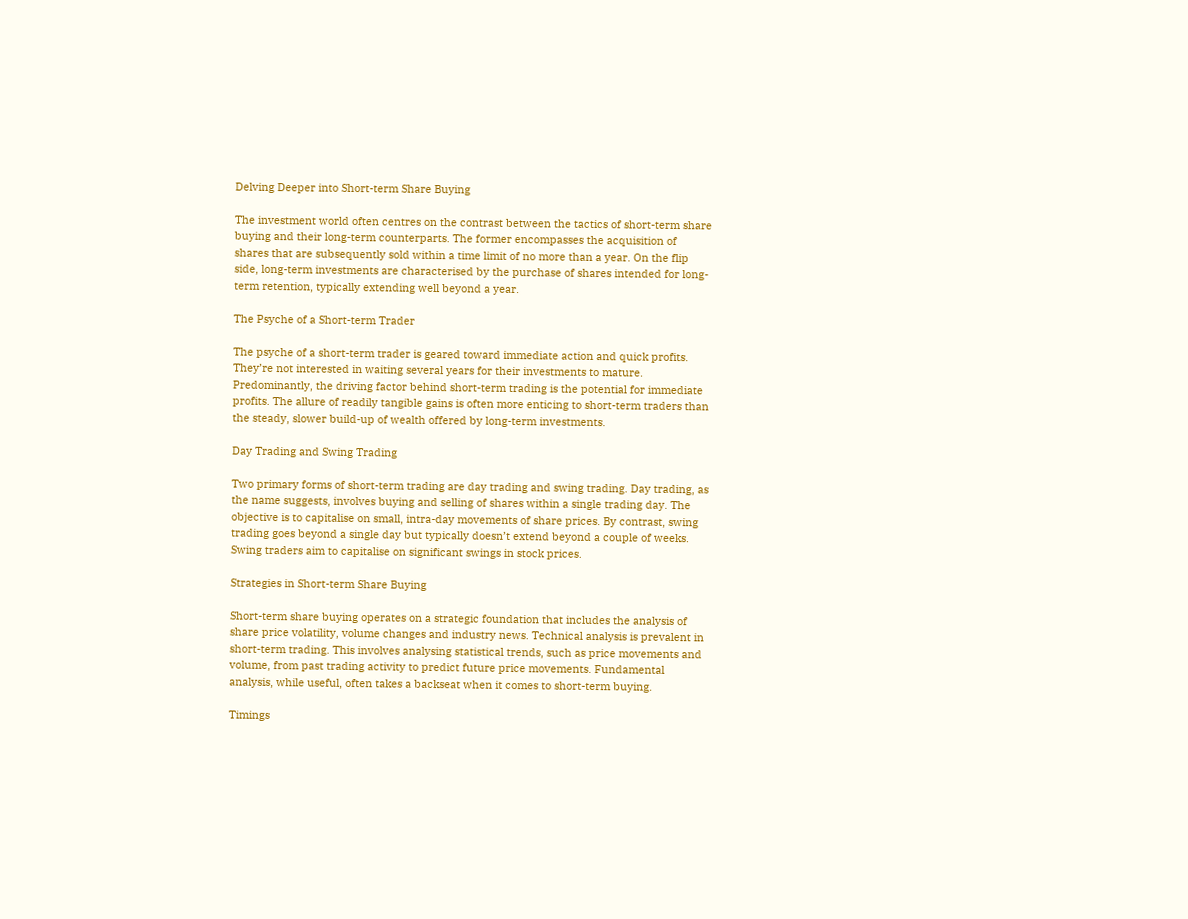Delving Deeper into Short-term Share Buying

The investment world often centres on the contrast between the tactics of short-term share buying and their long-term counterparts. The former encompasses the acquisition of shares that are subsequently sold within a time limit of no more than a year. On the flip side, long-term investments are characterised by the purchase of shares intended for long-term retention, typically extending well beyond a year.

The Psyche of a Short-term Trader

The psyche of a short-term trader is geared toward immediate action and quick profits. They’re not interested in waiting several years for their investments to mature. Predominantly, the driving factor behind short-term trading is the potential for immediate profits. The allure of readily tangible gains is often more enticing to short-term traders than the steady, slower build-up of wealth offered by long-term investments.

Day Trading and Swing Trading

Two primary forms of short-term trading are day trading and swing trading. Day trading, as the name suggests, involves buying and selling of shares within a single trading day. The objective is to capitalise on small, intra-day movements of share prices. By contrast, swing trading goes beyond a single day but typically doesn’t extend beyond a couple of weeks. Swing traders aim to capitalise on significant swings in stock prices.

Strategies in Short-term Share Buying

Short-term share buying operates on a strategic foundation that includes the analysis of share price volatility, volume changes and industry news. Technical analysis is prevalent in short-term trading. This involves analysing statistical trends, such as price movements and volume, from past trading activity to predict future price movements. Fundamental analysis, while useful, often takes a backseat when it comes to short-term buying.

Timings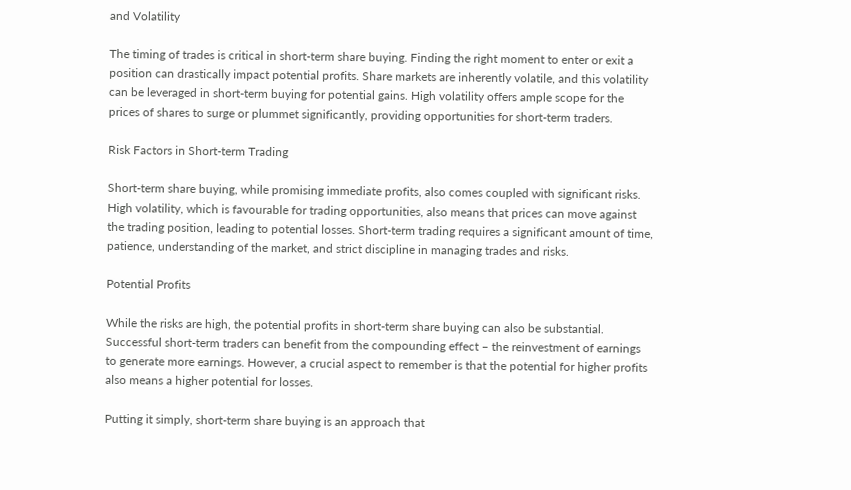and Volatility

The timing of trades is critical in short-term share buying. Finding the right moment to enter or exit a position can drastically impact potential profits. Share markets are inherently volatile, and this volatility can be leveraged in short-term buying for potential gains. High volatility offers ample scope for the prices of shares to surge or plummet significantly, providing opportunities for short-term traders.

Risk Factors in Short-term Trading

Short-term share buying, while promising immediate profits, also comes coupled with significant risks. High volatility, which is favourable for trading opportunities, also means that prices can move against the trading position, leading to potential losses. Short-term trading requires a significant amount of time, patience, understanding of the market, and strict discipline in managing trades and risks.

Potential Profits

While the risks are high, the potential profits in short-term share buying can also be substantial. Successful short-term traders can benefit from the compounding effect – the reinvestment of earnings to generate more earnings. However, a crucial aspect to remember is that the potential for higher profits also means a higher potential for losses.

Putting it simply, short-term share buying is an approach that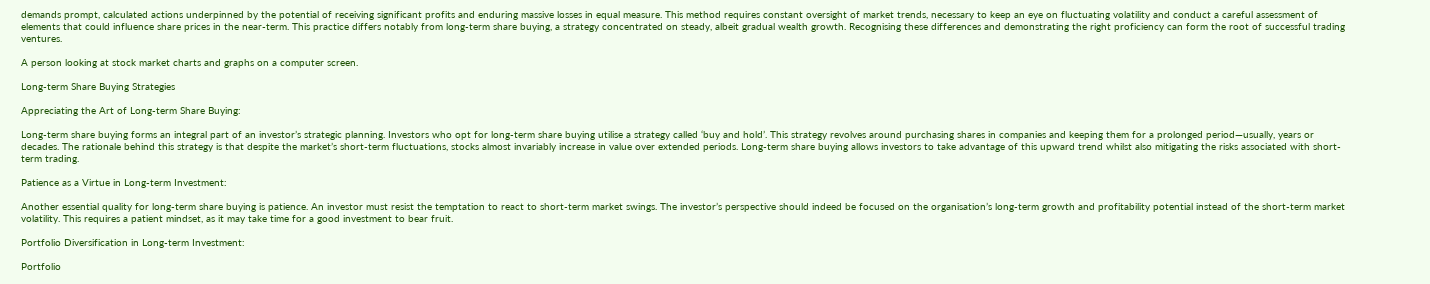demands prompt, calculated actions underpinned by the potential of receiving significant profits and enduring massive losses in equal measure. This method requires constant oversight of market trends, necessary to keep an eye on fluctuating volatility and conduct a careful assessment of elements that could influence share prices in the near-term. This practice differs notably from long-term share buying, a strategy concentrated on steady, albeit gradual wealth growth. Recognising these differences and demonstrating the right proficiency can form the root of successful trading ventures.

A person looking at stock market charts and graphs on a computer screen.

Long-term Share Buying Strategies

Appreciating the Art of Long-term Share Buying:

Long-term share buying forms an integral part of an investor’s strategic planning. Investors who opt for long-term share buying utilise a strategy called ‘buy and hold’. This strategy revolves around purchasing shares in companies and keeping them for a prolonged period—usually, years or decades. The rationale behind this strategy is that despite the market’s short-term fluctuations, stocks almost invariably increase in value over extended periods. Long-term share buying allows investors to take advantage of this upward trend whilst also mitigating the risks associated with short-term trading.

Patience as a Virtue in Long-term Investment:

Another essential quality for long-term share buying is patience. An investor must resist the temptation to react to short-term market swings. The investor’s perspective should indeed be focused on the organisation’s long-term growth and profitability potential instead of the short-term market volatility. This requires a patient mindset, as it may take time for a good investment to bear fruit.

Portfolio Diversification in Long-term Investment:

Portfolio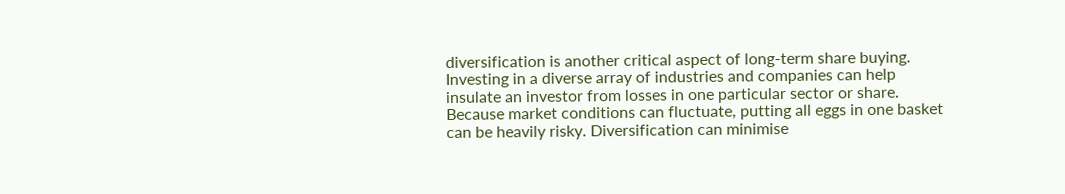diversification is another critical aspect of long-term share buying. Investing in a diverse array of industries and companies can help insulate an investor from losses in one particular sector or share. Because market conditions can fluctuate, putting all eggs in one basket can be heavily risky. Diversification can minimise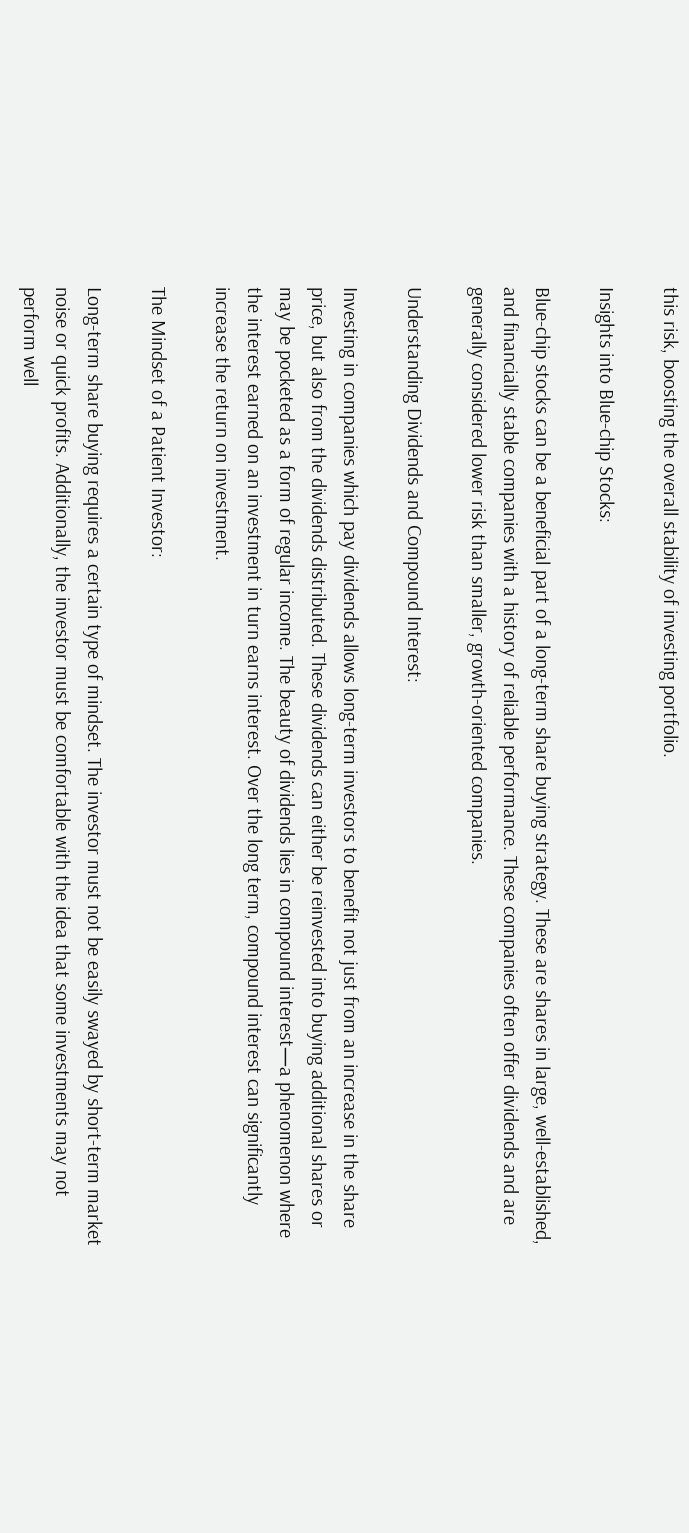this risk, boosting the overall stability of investing portfolio.

Insights into Blue-chip Stocks:

Blue-chip stocks can be a beneficial part of a long-term share buying strategy. These are shares in large, well-established, and financially stable companies with a history of reliable performance. These companies often offer dividends and are generally considered lower risk than smaller, growth-oriented companies.

Understanding Dividends and Compound Interest:

Investing in companies which pay dividends allows long-term investors to benefit not just from an increase in the share price, but also from the dividends distributed. These dividends can either be reinvested into buying additional shares or may be pocketed as a form of regular income. The beauty of dividends lies in compound interest—a phenomenon where the interest earned on an investment in turn earns interest. Over the long term, compound interest can significantly increase the return on investment.

The Mindset of a Patient Investor:

Long-term share buying requires a certain type of mindset. The investor must not be easily swayed by short-term market noise or quick profits. Additionally, the investor must be comfortable with the idea that some investments may not perform well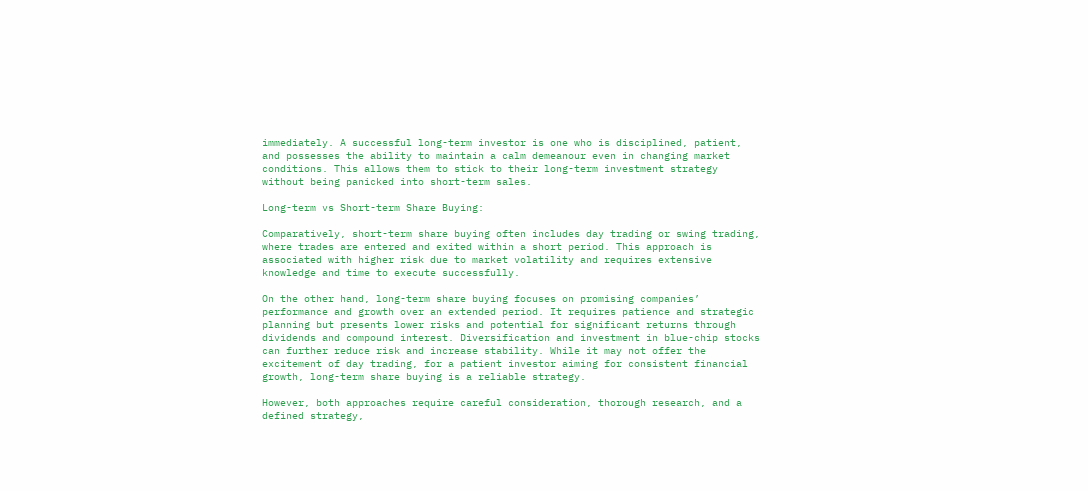immediately. A successful long-term investor is one who is disciplined, patient, and possesses the ability to maintain a calm demeanour even in changing market conditions. This allows them to stick to their long-term investment strategy without being panicked into short-term sales.

Long-term vs Short-term Share Buying:

Comparatively, short-term share buying often includes day trading or swing trading, where trades are entered and exited within a short period. This approach is associated with higher risk due to market volatility and requires extensive knowledge and time to execute successfully.

On the other hand, long-term share buying focuses on promising companies’ performance and growth over an extended period. It requires patience and strategic planning but presents lower risks and potential for significant returns through dividends and compound interest. Diversification and investment in blue-chip stocks can further reduce risk and increase stability. While it may not offer the excitement of day trading, for a patient investor aiming for consistent financial growth, long-term share buying is a reliable strategy.

However, both approaches require careful consideration, thorough research, and a defined strategy,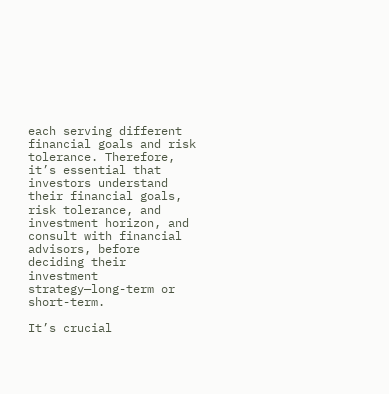each serving different financial goals and risk tolerance. Therefore, it’s essential that investors understand their financial goals, risk tolerance, and investment horizon, and consult with financial advisors, before deciding their investment strategy—long-term or short-term.

It’s crucial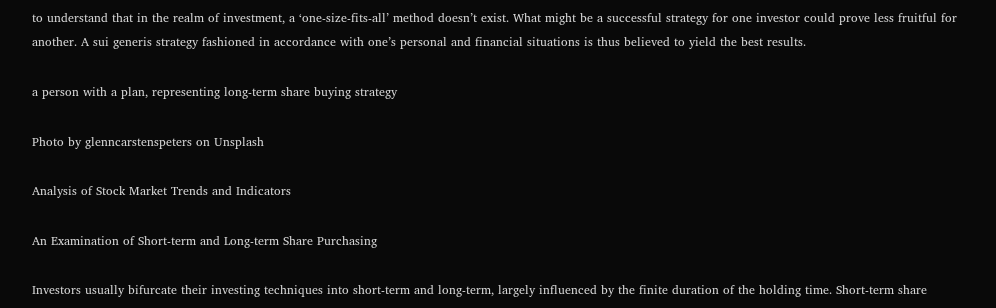to understand that in the realm of investment, a ‘one-size-fits-all’ method doesn’t exist. What might be a successful strategy for one investor could prove less fruitful for another. A sui generis strategy fashioned in accordance with one’s personal and financial situations is thus believed to yield the best results.

a person with a plan, representing long-term share buying strategy

Photo by glenncarstenspeters on Unsplash

Analysis of Stock Market Trends and Indicators

An Examination of Short-term and Long-term Share Purchasing

Investors usually bifurcate their investing techniques into short-term and long-term, largely influenced by the finite duration of the holding time. Short-term share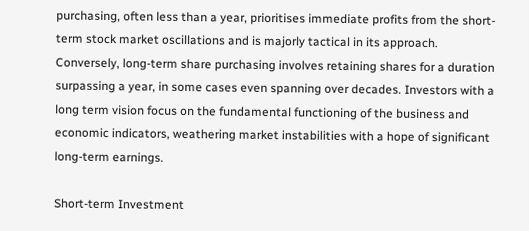purchasing, often less than a year, prioritises immediate profits from the short-term stock market oscillations and is majorly tactical in its approach. Conversely, long-term share purchasing involves retaining shares for a duration surpassing a year, in some cases even spanning over decades. Investors with a long term vision focus on the fundamental functioning of the business and economic indicators, weathering market instabilities with a hope of significant long-term earnings.

Short-term Investment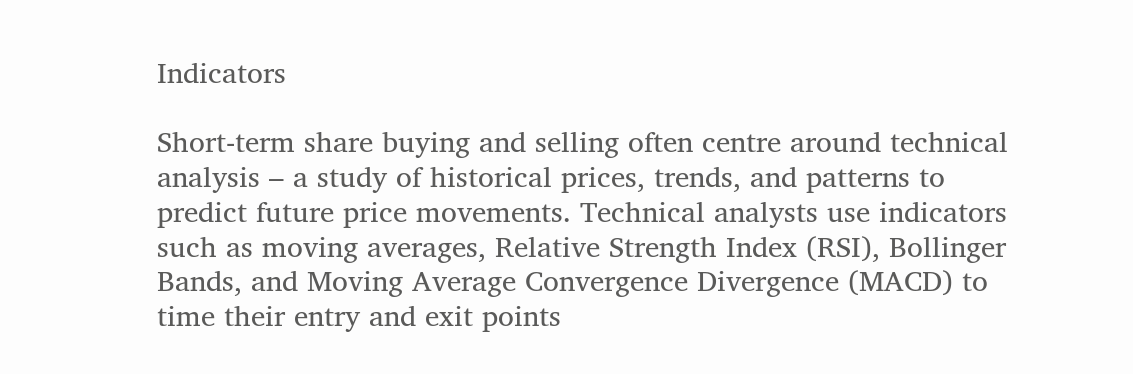Indicators

Short-term share buying and selling often centre around technical analysis – a study of historical prices, trends, and patterns to predict future price movements. Technical analysts use indicators such as moving averages, Relative Strength Index (RSI), Bollinger Bands, and Moving Average Convergence Divergence (MACD) to time their entry and exit points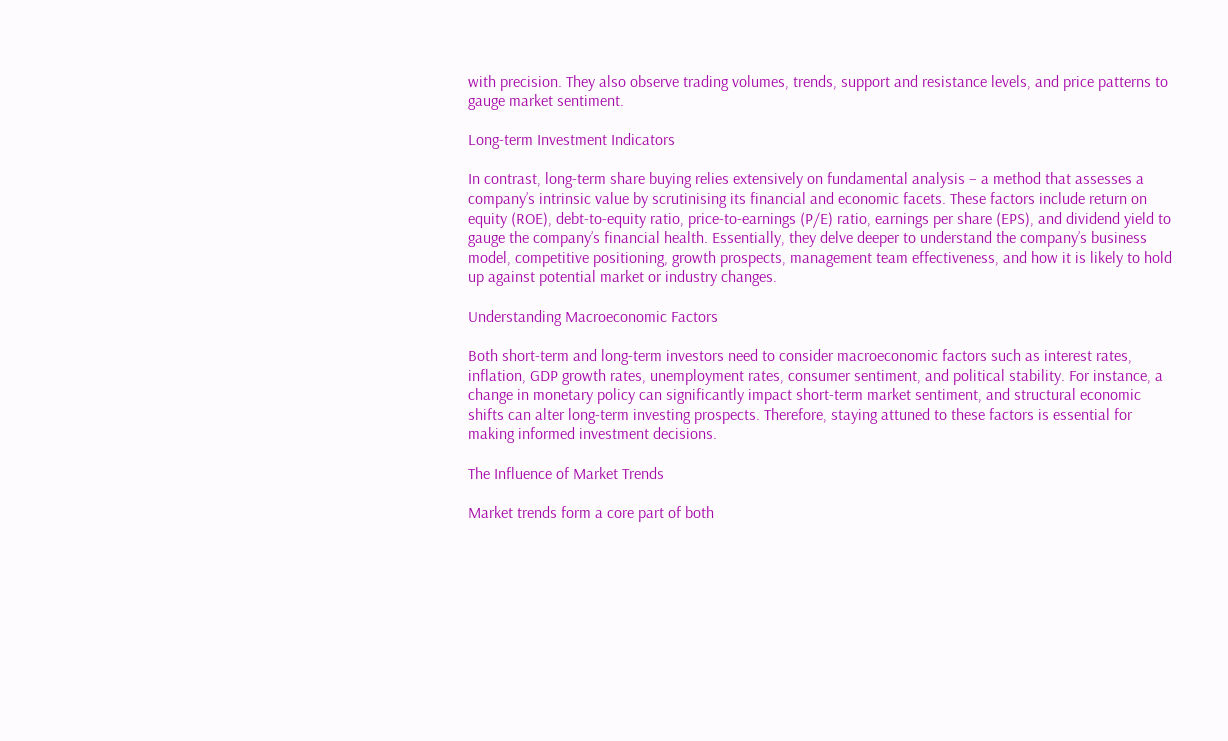with precision. They also observe trading volumes, trends, support and resistance levels, and price patterns to gauge market sentiment.

Long-term Investment Indicators

In contrast, long-term share buying relies extensively on fundamental analysis – a method that assesses a company’s intrinsic value by scrutinising its financial and economic facets. These factors include return on equity (ROE), debt-to-equity ratio, price-to-earnings (P/E) ratio, earnings per share (EPS), and dividend yield to gauge the company’s financial health. Essentially, they delve deeper to understand the company’s business model, competitive positioning, growth prospects, management team effectiveness, and how it is likely to hold up against potential market or industry changes.

Understanding Macroeconomic Factors

Both short-term and long-term investors need to consider macroeconomic factors such as interest rates, inflation, GDP growth rates, unemployment rates, consumer sentiment, and political stability. For instance, a change in monetary policy can significantly impact short-term market sentiment, and structural economic shifts can alter long-term investing prospects. Therefore, staying attuned to these factors is essential for making informed investment decisions.

The Influence of Market Trends

Market trends form a core part of both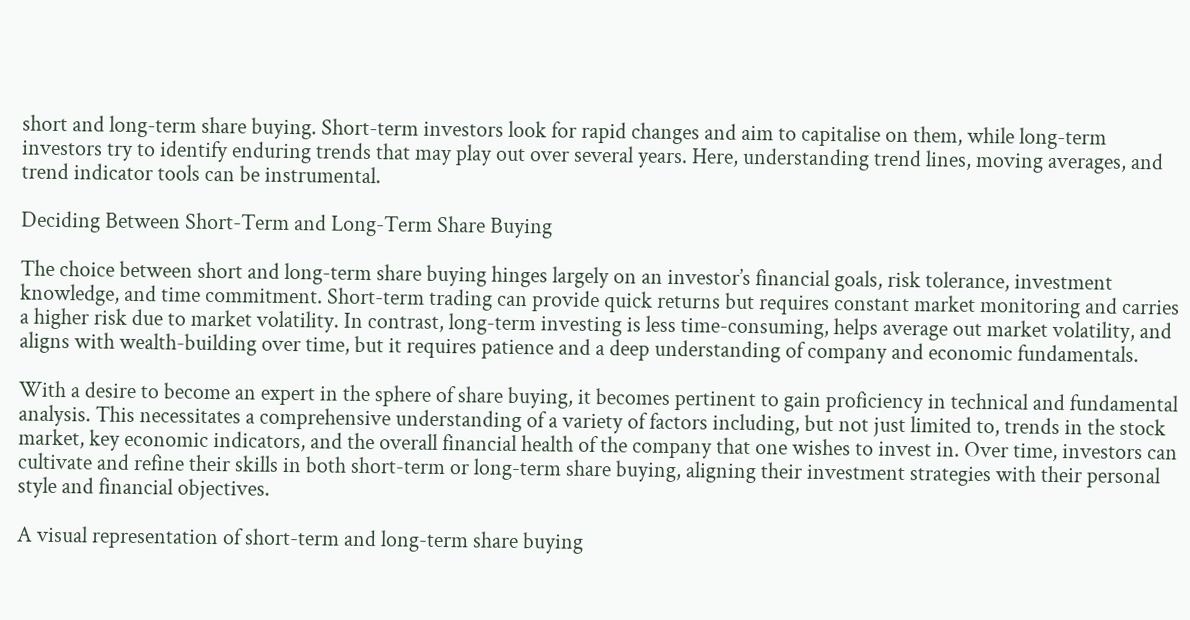short and long-term share buying. Short-term investors look for rapid changes and aim to capitalise on them, while long-term investors try to identify enduring trends that may play out over several years. Here, understanding trend lines, moving averages, and trend indicator tools can be instrumental.

Deciding Between Short-Term and Long-Term Share Buying

The choice between short and long-term share buying hinges largely on an investor’s financial goals, risk tolerance, investment knowledge, and time commitment. Short-term trading can provide quick returns but requires constant market monitoring and carries a higher risk due to market volatility. In contrast, long-term investing is less time-consuming, helps average out market volatility, and aligns with wealth-building over time, but it requires patience and a deep understanding of company and economic fundamentals.

With a desire to become an expert in the sphere of share buying, it becomes pertinent to gain proficiency in technical and fundamental analysis. This necessitates a comprehensive understanding of a variety of factors including, but not just limited to, trends in the stock market, key economic indicators, and the overall financial health of the company that one wishes to invest in. Over time, investors can cultivate and refine their skills in both short-term or long-term share buying, aligning their investment strategies with their personal style and financial objectives.

A visual representation of short-term and long-term share buying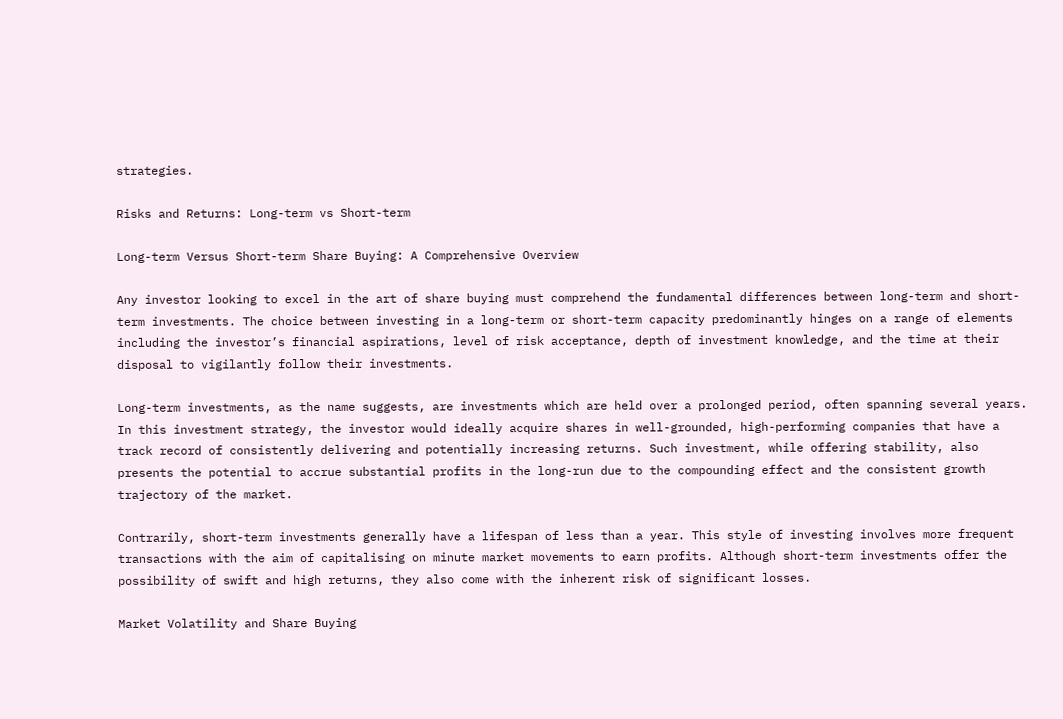strategies.

Risks and Returns: Long-term vs Short-term

Long-term Versus Short-term Share Buying: A Comprehensive Overview

Any investor looking to excel in the art of share buying must comprehend the fundamental differences between long-term and short-term investments. The choice between investing in a long-term or short-term capacity predominantly hinges on a range of elements including the investor’s financial aspirations, level of risk acceptance, depth of investment knowledge, and the time at their disposal to vigilantly follow their investments.

Long-term investments, as the name suggests, are investments which are held over a prolonged period, often spanning several years. In this investment strategy, the investor would ideally acquire shares in well-grounded, high-performing companies that have a track record of consistently delivering and potentially increasing returns. Such investment, while offering stability, also presents the potential to accrue substantial profits in the long-run due to the compounding effect and the consistent growth trajectory of the market.

Contrarily, short-term investments generally have a lifespan of less than a year. This style of investing involves more frequent transactions with the aim of capitalising on minute market movements to earn profits. Although short-term investments offer the possibility of swift and high returns, they also come with the inherent risk of significant losses.

Market Volatility and Share Buying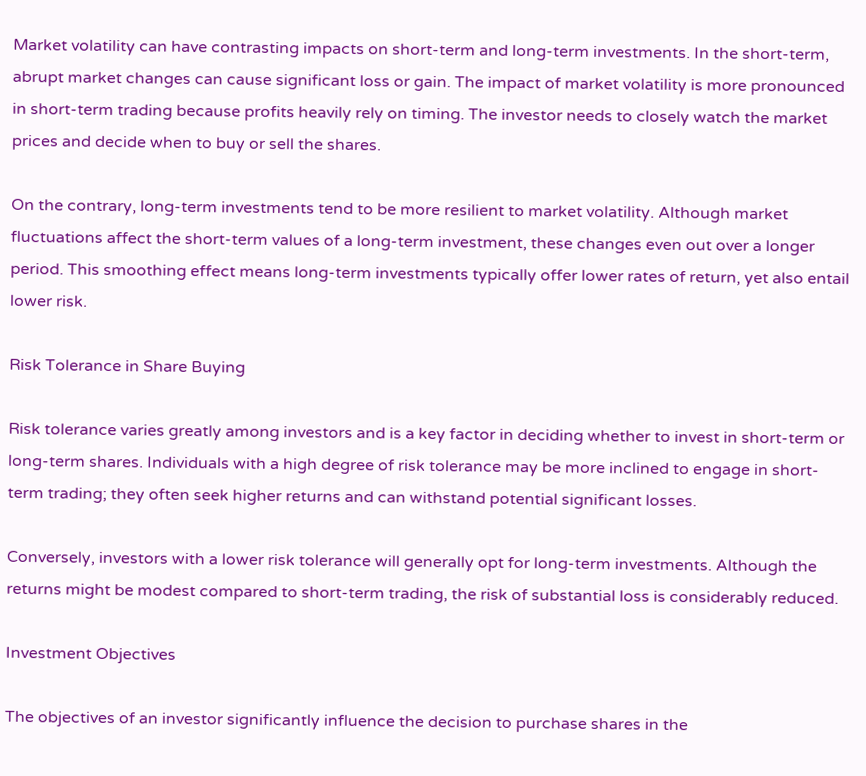Market volatility can have contrasting impacts on short-term and long-term investments. In the short-term, abrupt market changes can cause significant loss or gain. The impact of market volatility is more pronounced in short-term trading because profits heavily rely on timing. The investor needs to closely watch the market prices and decide when to buy or sell the shares.

On the contrary, long-term investments tend to be more resilient to market volatility. Although market fluctuations affect the short-term values of a long-term investment, these changes even out over a longer period. This smoothing effect means long-term investments typically offer lower rates of return, yet also entail lower risk.

Risk Tolerance in Share Buying

Risk tolerance varies greatly among investors and is a key factor in deciding whether to invest in short-term or long-term shares. Individuals with a high degree of risk tolerance may be more inclined to engage in short-term trading; they often seek higher returns and can withstand potential significant losses.

Conversely, investors with a lower risk tolerance will generally opt for long-term investments. Although the returns might be modest compared to short-term trading, the risk of substantial loss is considerably reduced.

Investment Objectives

The objectives of an investor significantly influence the decision to purchase shares in the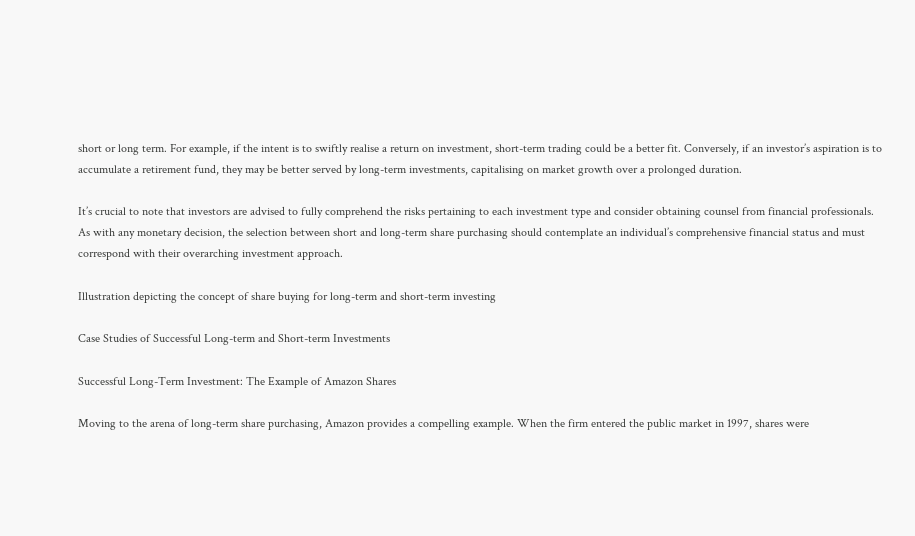short or long term. For example, if the intent is to swiftly realise a return on investment, short-term trading could be a better fit. Conversely, if an investor’s aspiration is to accumulate a retirement fund, they may be better served by long-term investments, capitalising on market growth over a prolonged duration.

It’s crucial to note that investors are advised to fully comprehend the risks pertaining to each investment type and consider obtaining counsel from financial professionals. As with any monetary decision, the selection between short and long-term share purchasing should contemplate an individual’s comprehensive financial status and must correspond with their overarching investment approach.

Illustration depicting the concept of share buying for long-term and short-term investing

Case Studies of Successful Long-term and Short-term Investments

Successful Long-Term Investment: The Example of Amazon Shares

Moving to the arena of long-term share purchasing, Amazon provides a compelling example. When the firm entered the public market in 1997, shares were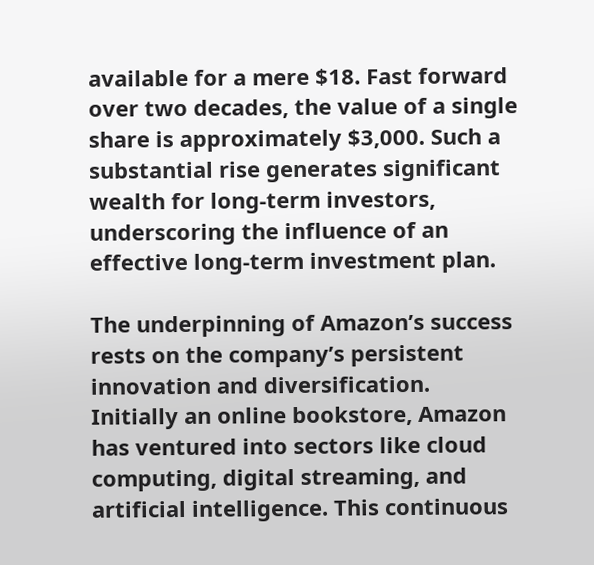available for a mere $18. Fast forward over two decades, the value of a single share is approximately $3,000. Such a substantial rise generates significant wealth for long-term investors, underscoring the influence of an effective long-term investment plan.

The underpinning of Amazon’s success rests on the company’s persistent innovation and diversification. Initially an online bookstore, Amazon has ventured into sectors like cloud computing, digital streaming, and artificial intelligence. This continuous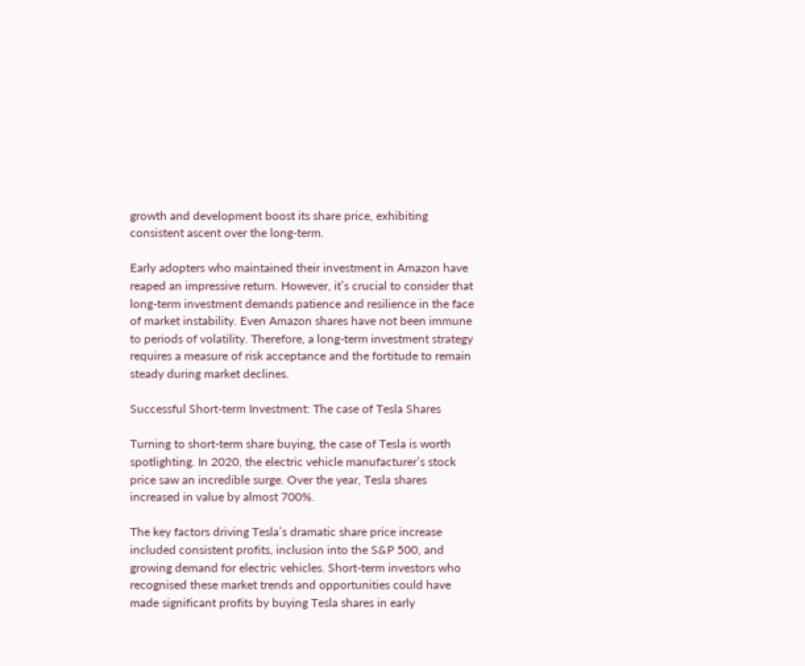growth and development boost its share price, exhibiting consistent ascent over the long-term.

Early adopters who maintained their investment in Amazon have reaped an impressive return. However, it’s crucial to consider that long-term investment demands patience and resilience in the face of market instability. Even Amazon shares have not been immune to periods of volatility. Therefore, a long-term investment strategy requires a measure of risk acceptance and the fortitude to remain steady during market declines.

Successful Short-term Investment: The case of Tesla Shares

Turning to short-term share buying, the case of Tesla is worth spotlighting. In 2020, the electric vehicle manufacturer’s stock price saw an incredible surge. Over the year, Tesla shares increased in value by almost 700%.

The key factors driving Tesla’s dramatic share price increase included consistent profits, inclusion into the S&P 500, and growing demand for electric vehicles. Short-term investors who recognised these market trends and opportunities could have made significant profits by buying Tesla shares in early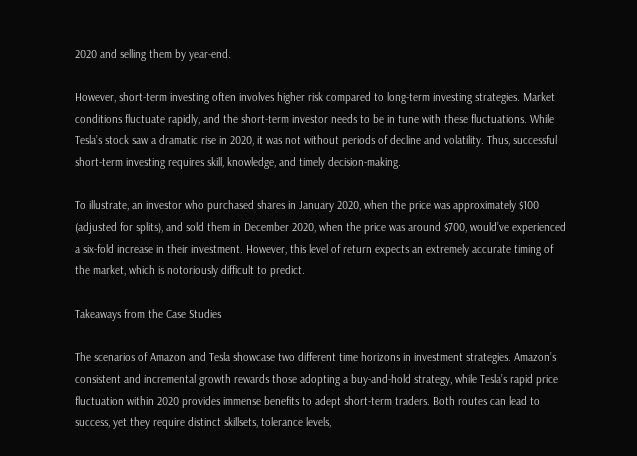2020 and selling them by year-end.

However, short-term investing often involves higher risk compared to long-term investing strategies. Market conditions fluctuate rapidly, and the short-term investor needs to be in tune with these fluctuations. While Tesla’s stock saw a dramatic rise in 2020, it was not without periods of decline and volatility. Thus, successful short-term investing requires skill, knowledge, and timely decision-making.

To illustrate, an investor who purchased shares in January 2020, when the price was approximately $100 (adjusted for splits), and sold them in December 2020, when the price was around $700, would’ve experienced a six-fold increase in their investment. However, this level of return expects an extremely accurate timing of the market, which is notoriously difficult to predict.

Takeaways from the Case Studies

The scenarios of Amazon and Tesla showcase two different time horizons in investment strategies. Amazon’s consistent and incremental growth rewards those adopting a buy-and-hold strategy, while Tesla’s rapid price fluctuation within 2020 provides immense benefits to adept short-term traders. Both routes can lead to success, yet they require distinct skillsets, tolerance levels,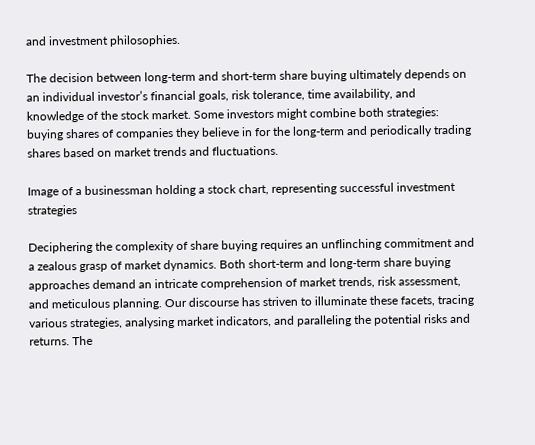and investment philosophies.

The decision between long-term and short-term share buying ultimately depends on an individual investor’s financial goals, risk tolerance, time availability, and knowledge of the stock market. Some investors might combine both strategies: buying shares of companies they believe in for the long-term and periodically trading shares based on market trends and fluctuations.

Image of a businessman holding a stock chart, representing successful investment strategies

Deciphering the complexity of share buying requires an unflinching commitment and a zealous grasp of market dynamics. Both short-term and long-term share buying approaches demand an intricate comprehension of market trends, risk assessment, and meticulous planning. Our discourse has striven to illuminate these facets, tracing various strategies, analysing market indicators, and paralleling the potential risks and returns. The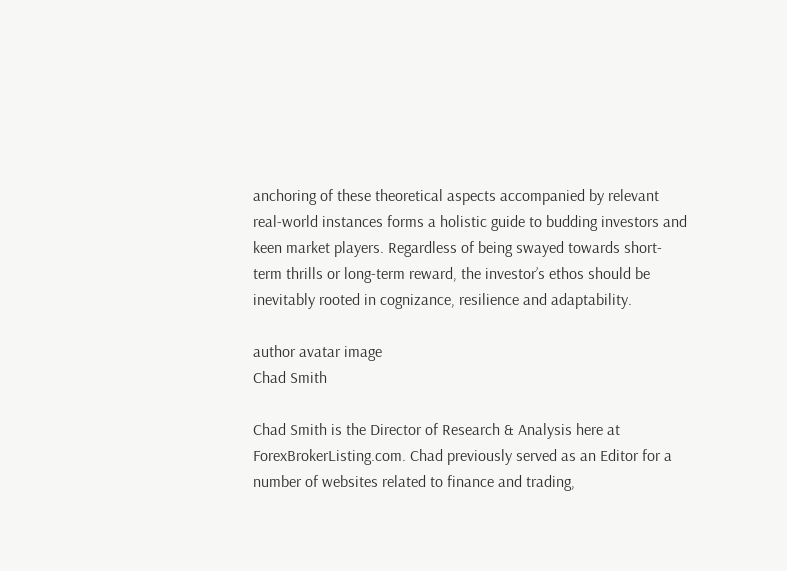anchoring of these theoretical aspects accompanied by relevant real-world instances forms a holistic guide to budding investors and keen market players. Regardless of being swayed towards short-term thrills or long-term reward, the investor’s ethos should be inevitably rooted in cognizance, resilience and adaptability.

author avatar image
Chad Smith

Chad Smith is the Director of Research & Analysis here at ForexBrokerListing.com. Chad previously served as an Editor for a number of websites related to finance and trading,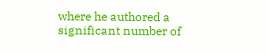where he authored a significant number of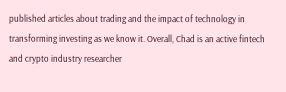published articles about trading and the impact of technology in transforming investing as we know it. Overall, Chad is an active fintech and crypto industry researcher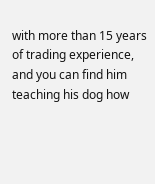with more than 15 years of trading experience, and you can find him teaching his dog how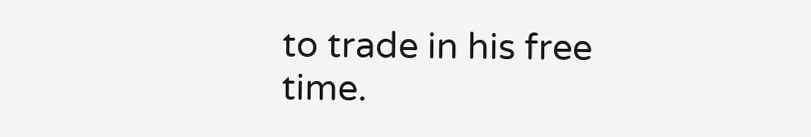to trade in his free time.